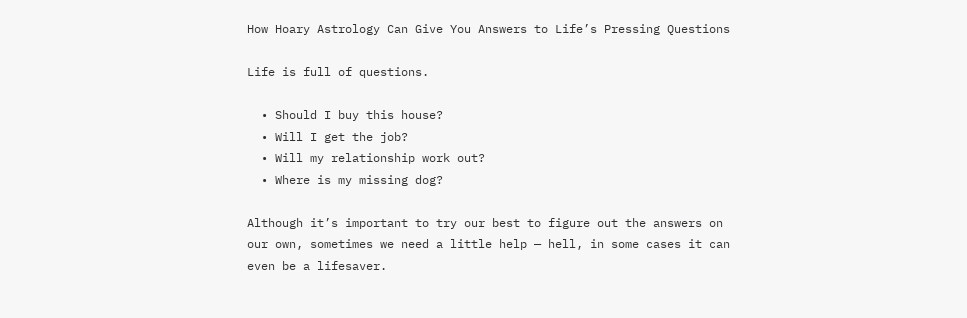How Hoary Astrology Can Give You Answers to Life’s Pressing Questions

Life is full of questions.

  • Should I buy this house?
  • Will I get the job?
  • Will my relationship work out?
  • Where is my missing dog?

Although it’s important to try our best to figure out the answers on our own, sometimes we need a little help — hell, in some cases it can even be a lifesaver.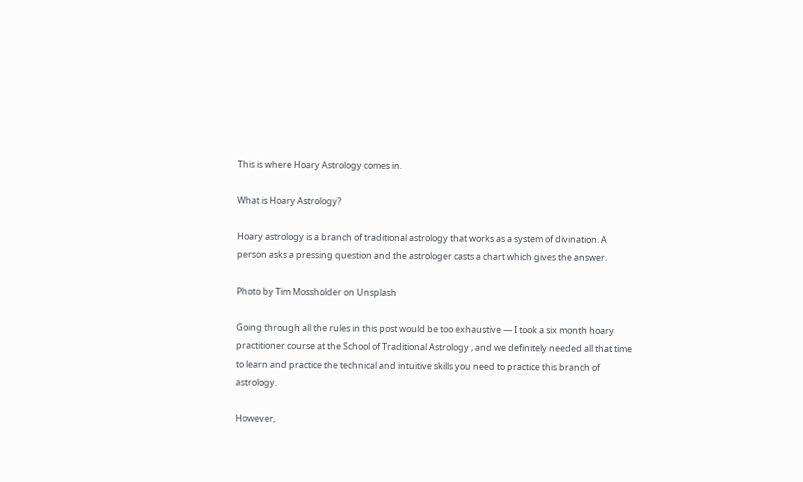This is where Hoary Astrology comes in.

What is Hoary Astrology?

Hoary astrology is a branch of traditional astrology that works as a system of divination. A person asks a pressing question and the astrologer casts a chart which gives the answer.

Photo by Tim Mossholder on Unsplash

Going through all the rules in this post would be too exhaustive — I took a six month hoary practitioner course at the School of Traditional Astrology , and we definitely needed all that time to learn and practice the technical and intuitive skills you need to practice this branch of astrology.

However,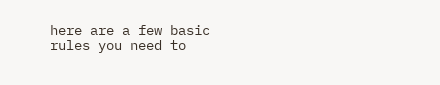here are a few basic rules you need to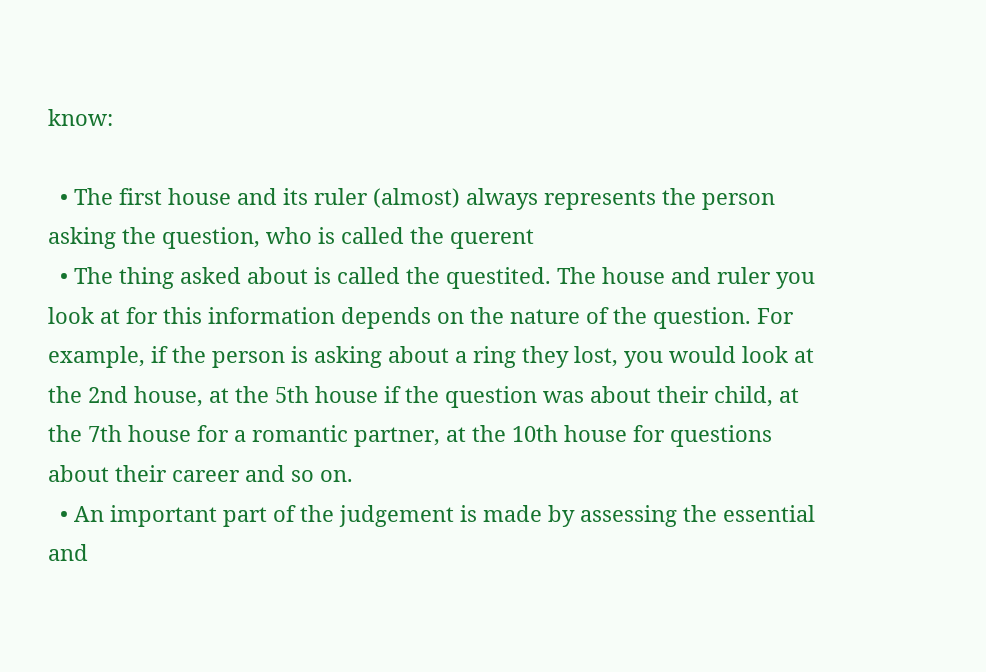know:

  • The first house and its ruler (almost) always represents the person asking the question, who is called the querent
  • The thing asked about is called the questited. The house and ruler you look at for this information depends on the nature of the question. For example, if the person is asking about a ring they lost, you would look at the 2nd house, at the 5th house if the question was about their child, at the 7th house for a romantic partner, at the 10th house for questions about their career and so on.
  • An important part of the judgement is made by assessing the essential and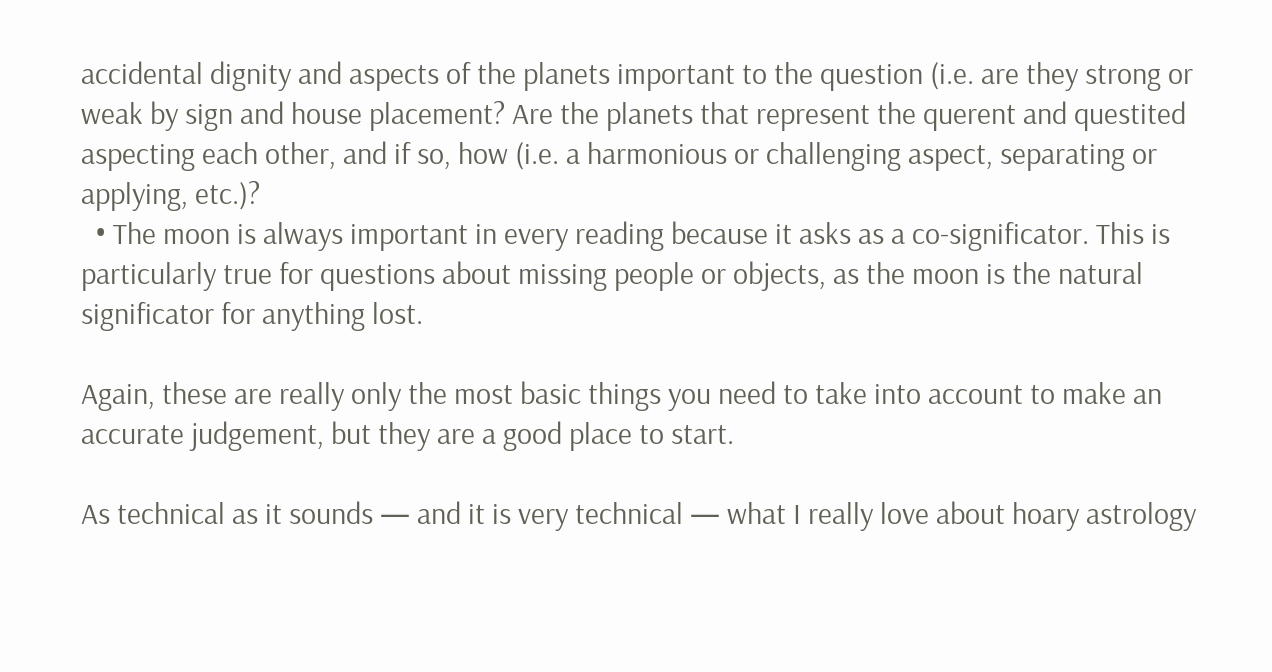accidental dignity and aspects of the planets important to the question (i.e. are they strong or weak by sign and house placement? Are the planets that represent the querent and questited aspecting each other, and if so, how (i.e. a harmonious or challenging aspect, separating or applying, etc.)?
  • The moon is always important in every reading because it asks as a co-significator. This is particularly true for questions about missing people or objects, as the moon is the natural significator for anything lost.

Again, these are really only the most basic things you need to take into account to make an accurate judgement, but they are a good place to start.

As technical as it sounds — and it is very technical — what I really love about hoary astrology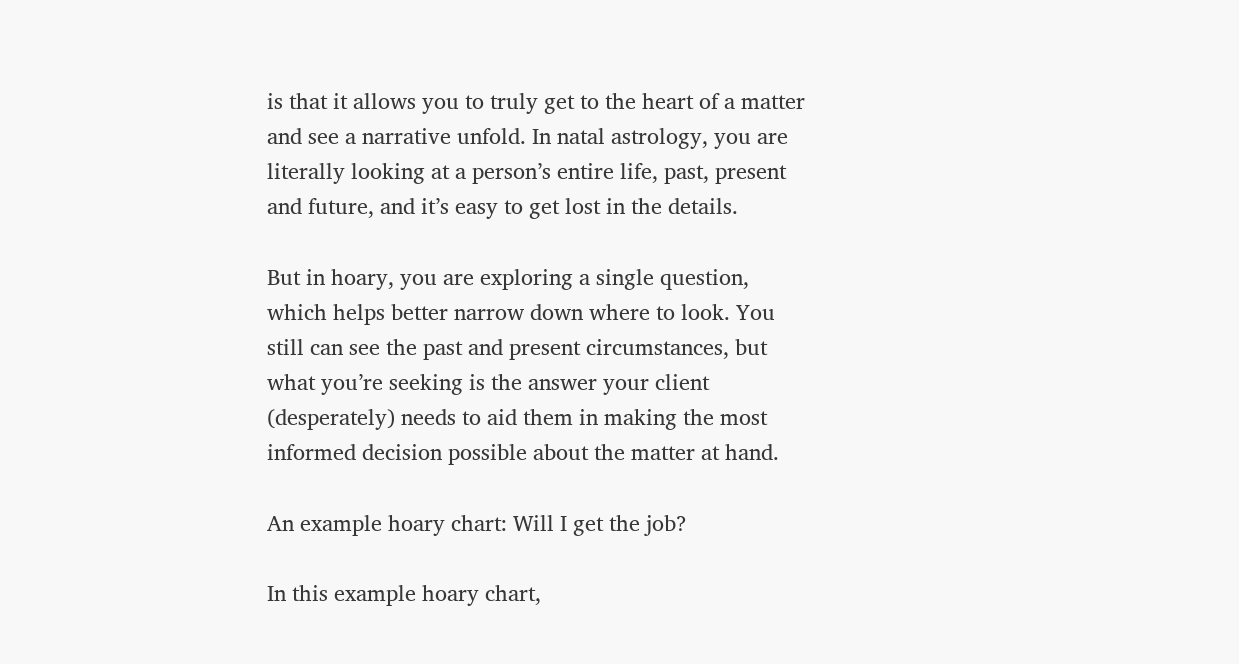is that it allows you to truly get to the heart of a matter and see a narrative unfold. In natal astrology, you are literally looking at a person’s entire life, past, present and future, and it’s easy to get lost in the details.

But in hoary, you are exploring a single question, which helps better narrow down where to look. You still can see the past and present circumstances, but what you’re seeking is the answer your client (desperately) needs to aid them in making the most informed decision possible about the matter at hand.

An example hoary chart: Will I get the job?

In this example hoary chart,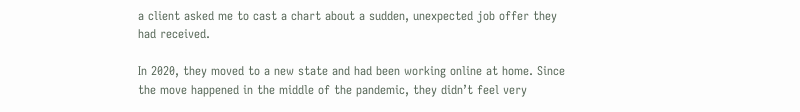a client asked me to cast a chart about a sudden, unexpected job offer they had received.

In 2020, they moved to a new state and had been working online at home. Since the move happened in the middle of the pandemic, they didn’t feel very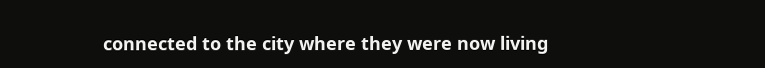connected to the city where they were now living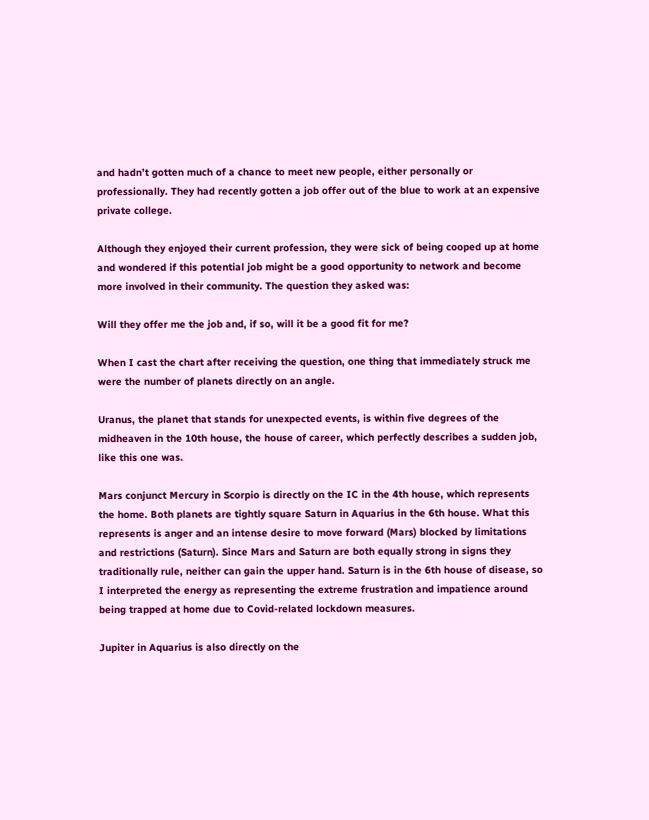and hadn’t gotten much of a chance to meet new people, either personally or professionally. They had recently gotten a job offer out of the blue to work at an expensive private college.

Although they enjoyed their current profession, they were sick of being cooped up at home and wondered if this potential job might be a good opportunity to network and become more involved in their community. The question they asked was:

Will they offer me the job and, if so, will it be a good fit for me?

When I cast the chart after receiving the question, one thing that immediately struck me were the number of planets directly on an angle.

Uranus, the planet that stands for unexpected events, is within five degrees of the midheaven in the 10th house, the house of career, which perfectly describes a sudden job, like this one was.

Mars conjunct Mercury in Scorpio is directly on the IC in the 4th house, which represents the home. Both planets are tightly square Saturn in Aquarius in the 6th house. What this represents is anger and an intense desire to move forward (Mars) blocked by limitations and restrictions (Saturn). Since Mars and Saturn are both equally strong in signs they traditionally rule, neither can gain the upper hand. Saturn is in the 6th house of disease, so I interpreted the energy as representing the extreme frustration and impatience around being trapped at home due to Covid-related lockdown measures.

Jupiter in Aquarius is also directly on the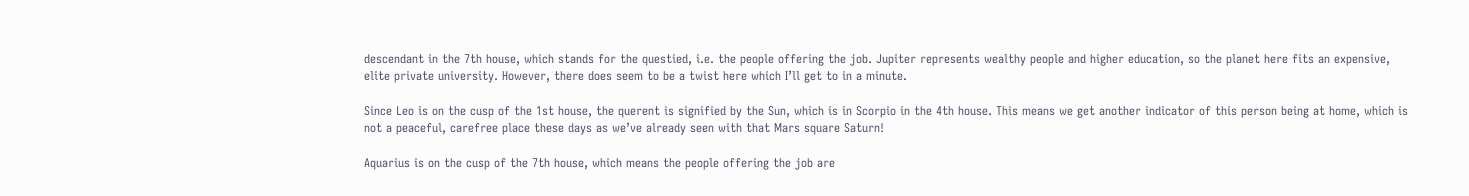descendant in the 7th house, which stands for the questied, i.e. the people offering the job. Jupiter represents wealthy people and higher education, so the planet here fits an expensive, elite private university. However, there does seem to be a twist here which I’ll get to in a minute.

Since Leo is on the cusp of the 1st house, the querent is signified by the Sun, which is in Scorpio in the 4th house. This means we get another indicator of this person being at home, which is not a peaceful, carefree place these days as we’ve already seen with that Mars square Saturn!

Aquarius is on the cusp of the 7th house, which means the people offering the job are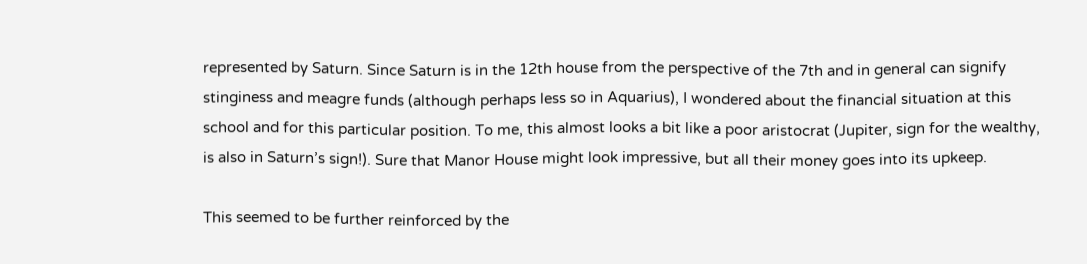represented by Saturn. Since Saturn is in the 12th house from the perspective of the 7th and in general can signify stinginess and meagre funds (although perhaps less so in Aquarius), I wondered about the financial situation at this school and for this particular position. To me, this almost looks a bit like a poor aristocrat (Jupiter, sign for the wealthy, is also in Saturn’s sign!). Sure that Manor House might look impressive, but all their money goes into its upkeep.

This seemed to be further reinforced by the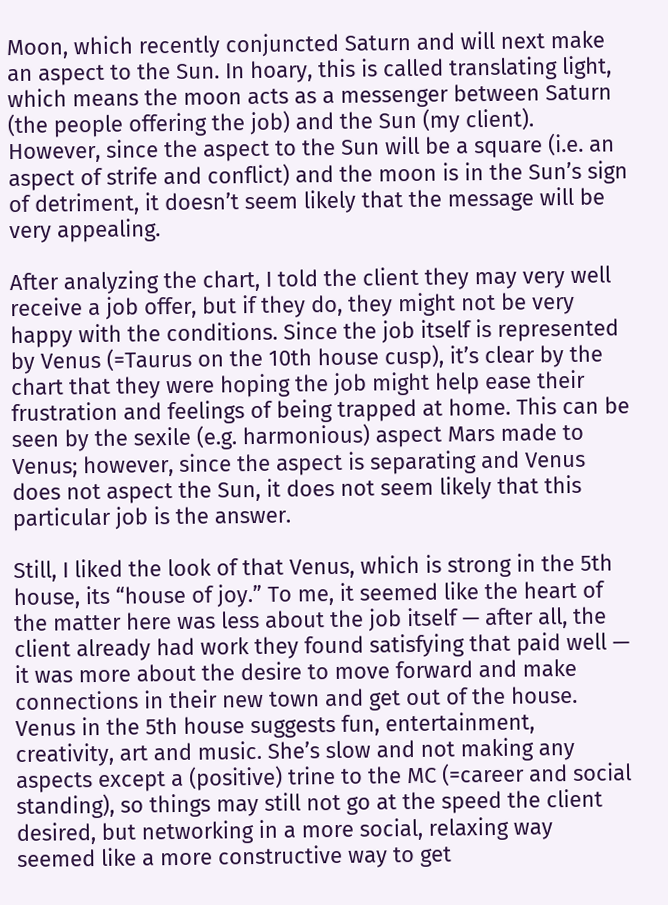Moon, which recently conjuncted Saturn and will next make an aspect to the Sun. In hoary, this is called translating light, which means the moon acts as a messenger between Saturn (the people offering the job) and the Sun (my client). However, since the aspect to the Sun will be a square (i.e. an aspect of strife and conflict) and the moon is in the Sun’s sign of detriment, it doesn’t seem likely that the message will be very appealing.

After analyzing the chart, I told the client they may very well receive a job offer, but if they do, they might not be very happy with the conditions. Since the job itself is represented by Venus (=Taurus on the 10th house cusp), it’s clear by the chart that they were hoping the job might help ease their frustration and feelings of being trapped at home. This can be seen by the sexile (e.g. harmonious) aspect Mars made to Venus; however, since the aspect is separating and Venus does not aspect the Sun, it does not seem likely that this particular job is the answer.

Still, I liked the look of that Venus, which is strong in the 5th house, its “house of joy.” To me, it seemed like the heart of the matter here was less about the job itself — after all, the client already had work they found satisfying that paid well — it was more about the desire to move forward and make connections in their new town and get out of the house. Venus in the 5th house suggests fun, entertainment, creativity, art and music. She’s slow and not making any aspects except a (positive) trine to the MC (=career and social standing), so things may still not go at the speed the client desired, but networking in a more social, relaxing way seemed like a more constructive way to get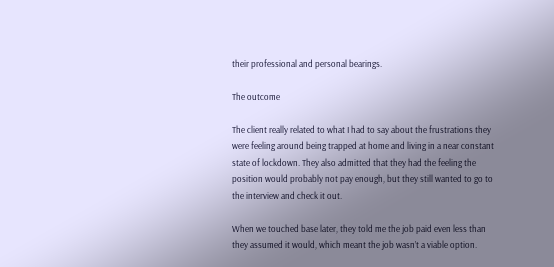their professional and personal bearings.

The outcome

The client really related to what I had to say about the frustrations they were feeling around being trapped at home and living in a near constant state of lockdown. They also admitted that they had the feeling the position would probably not pay enough, but they still wanted to go to the interview and check it out.

When we touched base later, they told me the job paid even less than they assumed it would, which meant the job wasn’t a viable option.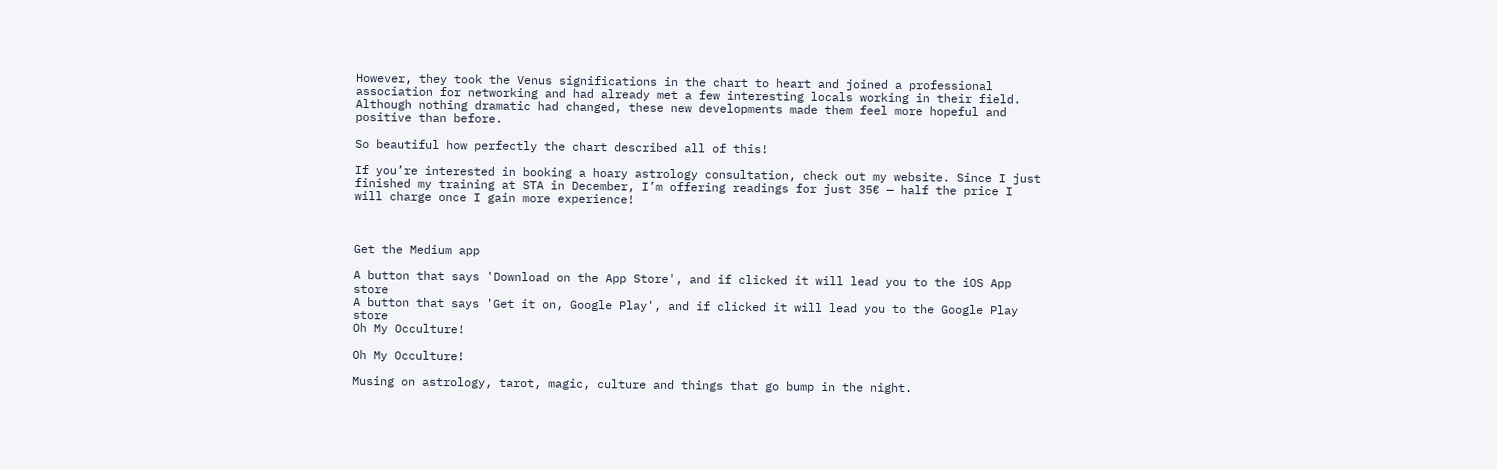However, they took the Venus significations in the chart to heart and joined a professional association for networking and had already met a few interesting locals working in their field. Although nothing dramatic had changed, these new developments made them feel more hopeful and positive than before.

So beautiful how perfectly the chart described all of this!

If you’re interested in booking a hoary astrology consultation, check out my website. Since I just finished my training at STA in December, I’m offering readings for just 35€ — half the price I will charge once I gain more experience!



Get the Medium app

A button that says 'Download on the App Store', and if clicked it will lead you to the iOS App store
A button that says 'Get it on, Google Play', and if clicked it will lead you to the Google Play store
Oh My Occulture!

Oh My Occulture!

Musing on astrology, tarot, magic, culture and things that go bump in the night.